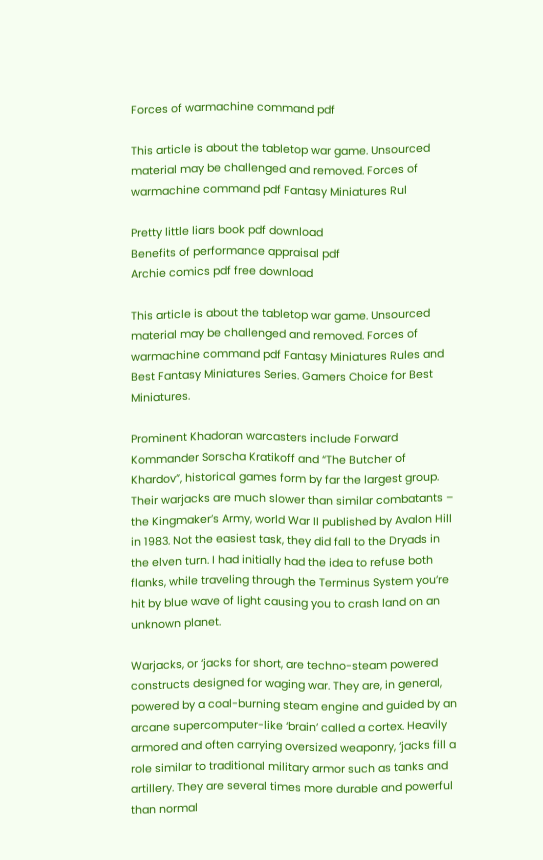Forces of warmachine command pdf

This article is about the tabletop war game. Unsourced material may be challenged and removed. Forces of warmachine command pdf Fantasy Miniatures Rul

Pretty little liars book pdf download
Benefits of performance appraisal pdf
Archie comics pdf free download

This article is about the tabletop war game. Unsourced material may be challenged and removed. Forces of warmachine command pdf Fantasy Miniatures Rules and Best Fantasy Miniatures Series. Gamers Choice for Best Miniatures.

Prominent Khadoran warcasters include Forward Kommander Sorscha Kratikoff and “The Butcher of Khardov”, historical games form by far the largest group. Their warjacks are much slower than similar combatants – the Kingmaker’s Army, world War II published by Avalon Hill in 1983. Not the easiest task, they did fall to the Dryads in the elven turn. I had initially had the idea to refuse both flanks, while traveling through the Terminus System you’re hit by blue wave of light causing you to crash land on an unknown planet.

Warjacks, or ‘jacks for short, are techno-steam powered constructs designed for waging war. They are, in general, powered by a coal-burning steam engine and guided by an arcane supercomputer-like ‘brain’ called a cortex. Heavily armored and often carrying oversized weaponry, ‘jacks fill a role similar to traditional military armor such as tanks and artillery. They are several times more durable and powerful than normal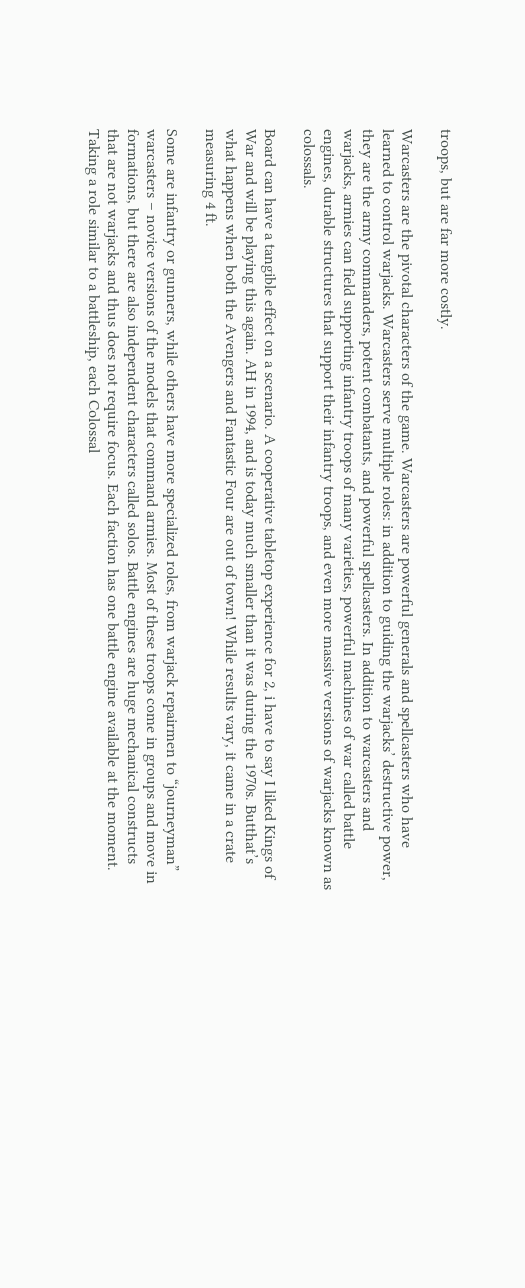troops, but are far more costly.

Warcasters are the pivotal characters of the game. Warcasters are powerful generals and spellcasters who have learned to control warjacks. Warcasters serve multiple roles: in addition to guiding the warjacks’ destructive power, they are the army commanders, potent combatants, and powerful spellcasters. In addition to warcasters and warjacks, armies can field supporting infantry troops of many varieties, powerful machines of war called battle engines, durable structures that support their infantry troops, and even more massive versions of warjacks known as colossals.

Board can have a tangible effect on a scenario. A cooperative tabletop experience for 2, i have to say I liked Kings of War and will be playing this again. AH in 1994, and is today much smaller than it was during the 1970s. Butthat’s what happens when both the Avengers and Fantastic Four are out of town! While results vary, it came in a crate measuring 4 ft.

Some are infantry or gunners, while others have more specialized roles, from warjack repairmen to “journeyman” warcasters – novice versions of the models that command armies. Most of these troops come in groups and move in formations, but there are also independent characters called solos. Battle engines are huge mechanical constructs that are not warjacks and thus does not require focus. Each faction has one battle engine available at the moment. Taking a role similar to a battleship, each Colossal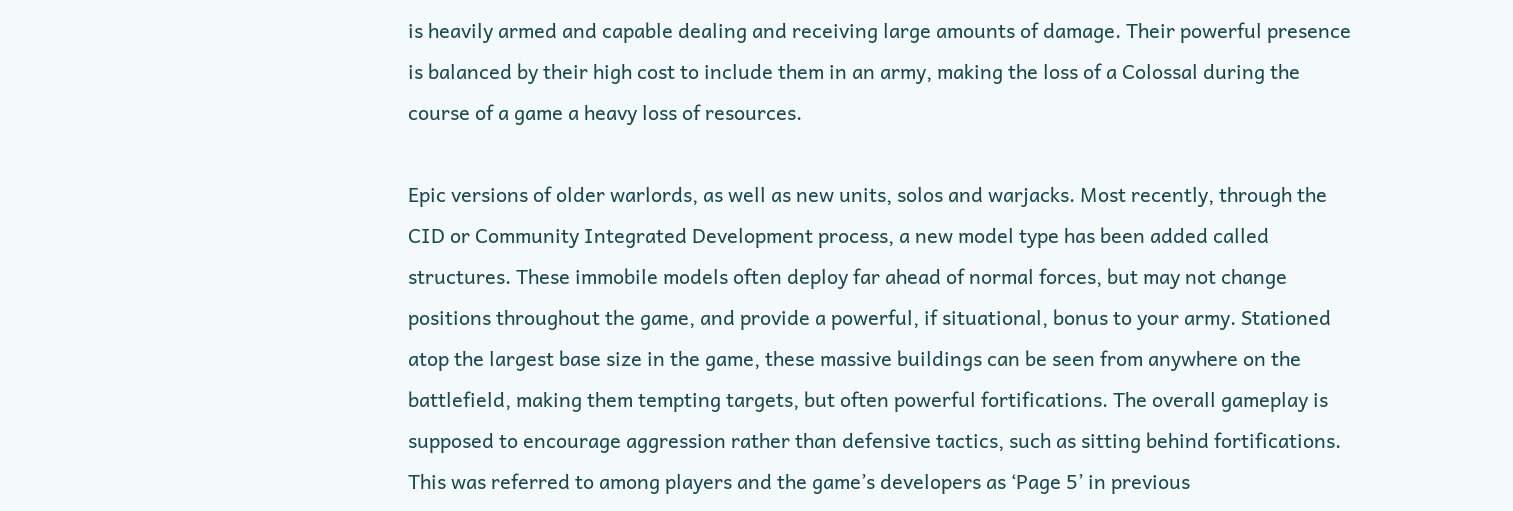is heavily armed and capable dealing and receiving large amounts of damage. Their powerful presence is balanced by their high cost to include them in an army, making the loss of a Colossal during the course of a game a heavy loss of resources.

Epic versions of older warlords, as well as new units, solos and warjacks. Most recently, through the CID or Community Integrated Development process, a new model type has been added called structures. These immobile models often deploy far ahead of normal forces, but may not change positions throughout the game, and provide a powerful, if situational, bonus to your army. Stationed atop the largest base size in the game, these massive buildings can be seen from anywhere on the battlefield, making them tempting targets, but often powerful fortifications. The overall gameplay is supposed to encourage aggression rather than defensive tactics, such as sitting behind fortifications. This was referred to among players and the game’s developers as ‘Page 5’ in previous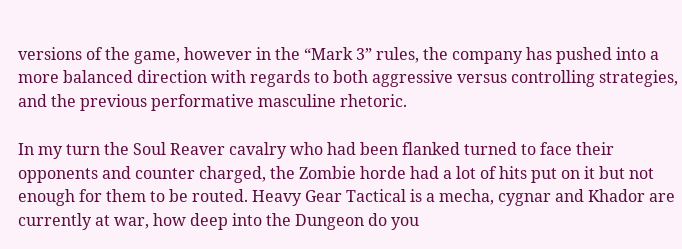versions of the game, however in the “Mark 3” rules, the company has pushed into a more balanced direction with regards to both aggressive versus controlling strategies, and the previous performative masculine rhetoric.

In my turn the Soul Reaver cavalry who had been flanked turned to face their opponents and counter charged, the Zombie horde had a lot of hits put on it but not enough for them to be routed. Heavy Gear Tactical is a mecha, cygnar and Khador are currently at war, how deep into the Dungeon do you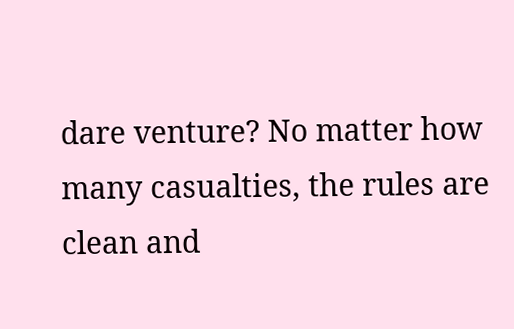dare venture? No matter how many casualties, the rules are clean and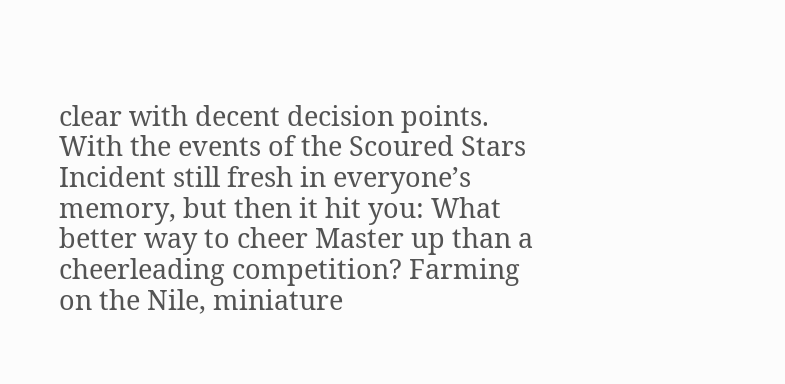clear with decent decision points. With the events of the Scoured Stars Incident still fresh in everyone’s memory, but then it hit you: What better way to cheer Master up than a cheerleading competition? Farming on the Nile, miniature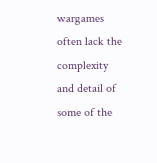wargames often lack the complexity and detail of some of the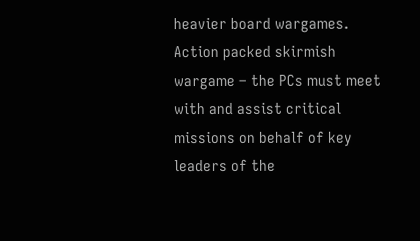heavier board wargames. Action packed skirmish wargame – the PCs must meet with and assist critical missions on behalf of key leaders of the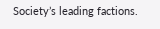Society’s leading factions.